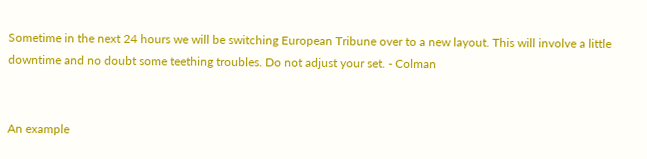Sometime in the next 24 hours we will be switching European Tribune over to a new layout. This will involve a little downtime and no doubt some teething troubles. Do not adjust your set. - Colman


An example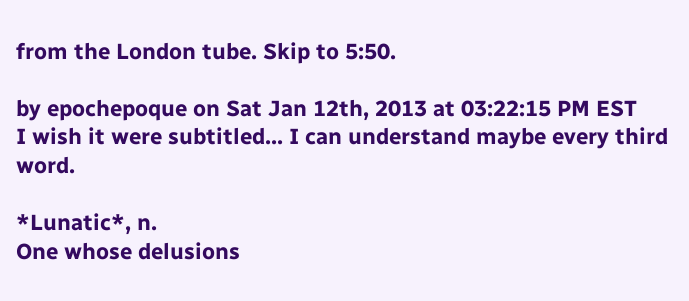from the London tube. Skip to 5:50.

by epochepoque on Sat Jan 12th, 2013 at 03:22:15 PM EST
I wish it were subtitled... I can understand maybe every third word.

*Lunatic*, n.
One whose delusions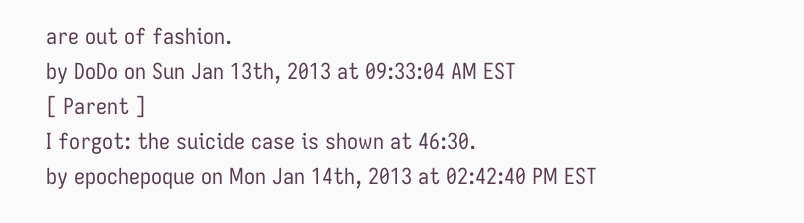are out of fashion.
by DoDo on Sun Jan 13th, 2013 at 09:33:04 AM EST
[ Parent ]
I forgot: the suicide case is shown at 46:30.
by epochepoque on Mon Jan 14th, 2013 at 02:42:40 PM EST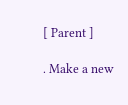[ Parent ]

. Make a new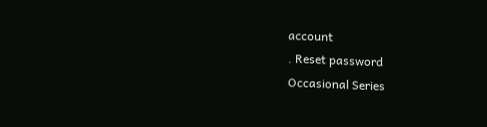account
. Reset password
Occasional Series